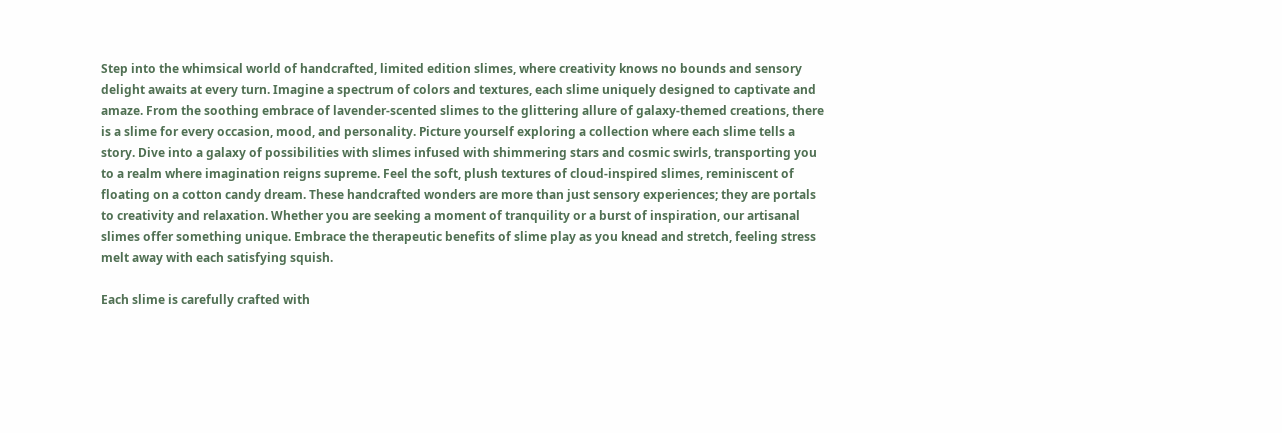Step into the whimsical world of handcrafted, limited edition slimes, where creativity knows no bounds and sensory delight awaits at every turn. Imagine a spectrum of colors and textures, each slime uniquely designed to captivate and amaze. From the soothing embrace of lavender-scented slimes to the glittering allure of galaxy-themed creations, there is a slime for every occasion, mood, and personality. Picture yourself exploring a collection where each slime tells a story. Dive into a galaxy of possibilities with slimes infused with shimmering stars and cosmic swirls, transporting you to a realm where imagination reigns supreme. Feel the soft, plush textures of cloud-inspired slimes, reminiscent of floating on a cotton candy dream. These handcrafted wonders are more than just sensory experiences; they are portals to creativity and relaxation. Whether you are seeking a moment of tranquility or a burst of inspiration, our artisanal slimes offer something unique. Embrace the therapeutic benefits of slime play as you knead and stretch, feeling stress melt away with each satisfying squish.

Each slime is carefully crafted with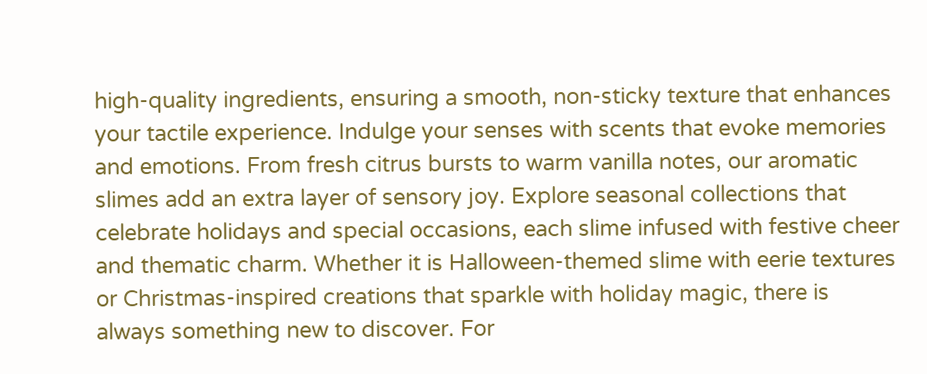high-quality ingredients, ensuring a smooth, non-sticky texture that enhances your tactile experience. Indulge your senses with scents that evoke memories and emotions. From fresh citrus bursts to warm vanilla notes, our aromatic slimes add an extra layer of sensory joy. Explore seasonal collections that celebrate holidays and special occasions, each slime infused with festive cheer and thematic charm. Whether it is Halloween-themed slime with eerie textures or Christmas-inspired creations that sparkle with holiday magic, there is always something new to discover. For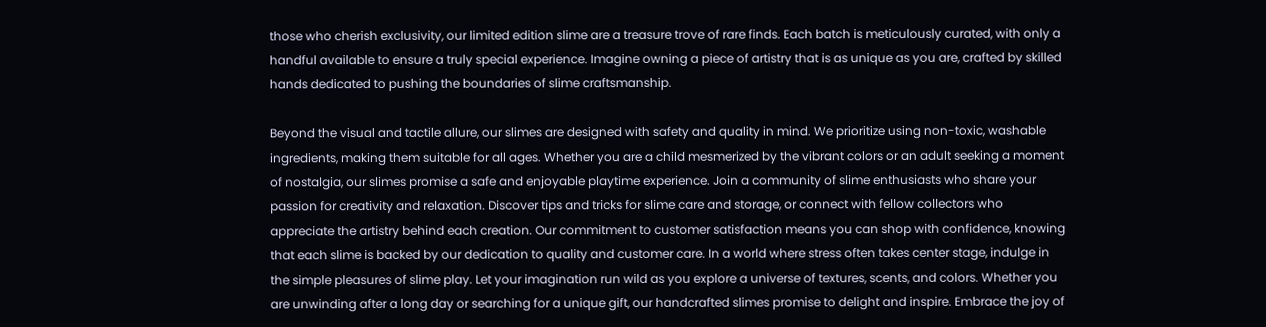those who cherish exclusivity, our limited edition slime are a treasure trove of rare finds. Each batch is meticulously curated, with only a handful available to ensure a truly special experience. Imagine owning a piece of artistry that is as unique as you are, crafted by skilled hands dedicated to pushing the boundaries of slime craftsmanship.

Beyond the visual and tactile allure, our slimes are designed with safety and quality in mind. We prioritize using non-toxic, washable ingredients, making them suitable for all ages. Whether you are a child mesmerized by the vibrant colors or an adult seeking a moment of nostalgia, our slimes promise a safe and enjoyable playtime experience. Join a community of slime enthusiasts who share your passion for creativity and relaxation. Discover tips and tricks for slime care and storage, or connect with fellow collectors who appreciate the artistry behind each creation. Our commitment to customer satisfaction means you can shop with confidence, knowing that each slime is backed by our dedication to quality and customer care. In a world where stress often takes center stage, indulge in the simple pleasures of slime play. Let your imagination run wild as you explore a universe of textures, scents, and colors. Whether you are unwinding after a long day or searching for a unique gift, our handcrafted slimes promise to delight and inspire. Embrace the joy of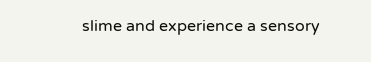slime and experience a sensory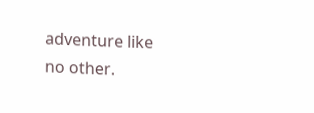adventure like no other.